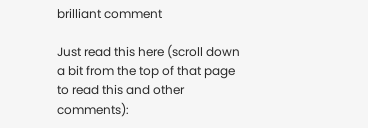brilliant comment

Just read this here (scroll down a bit from the top of that page to read this and other comments):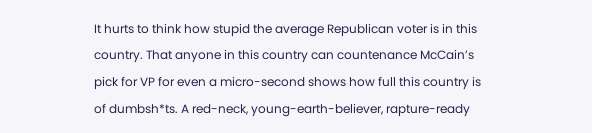It hurts to think how stupid the average Republican voter is in this country. That anyone in this country can countenance McCain’s pick for VP for even a micro-second shows how full this country is of dumbsh*ts. A red-neck, young-earth-believer, rapture-ready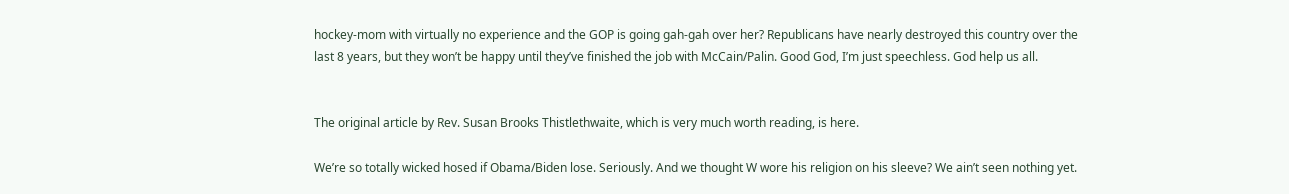hockey-mom with virtually no experience and the GOP is going gah-gah over her? Republicans have nearly destroyed this country over the last 8 years, but they won’t be happy until they’ve finished the job with McCain/Palin. Good God, I’m just speechless. God help us all.


The original article by Rev. Susan Brooks Thistlethwaite, which is very much worth reading, is here.

We’re so totally wicked hosed if Obama/Biden lose. Seriously. And we thought W wore his religion on his sleeve? We ain’t seen nothing yet.